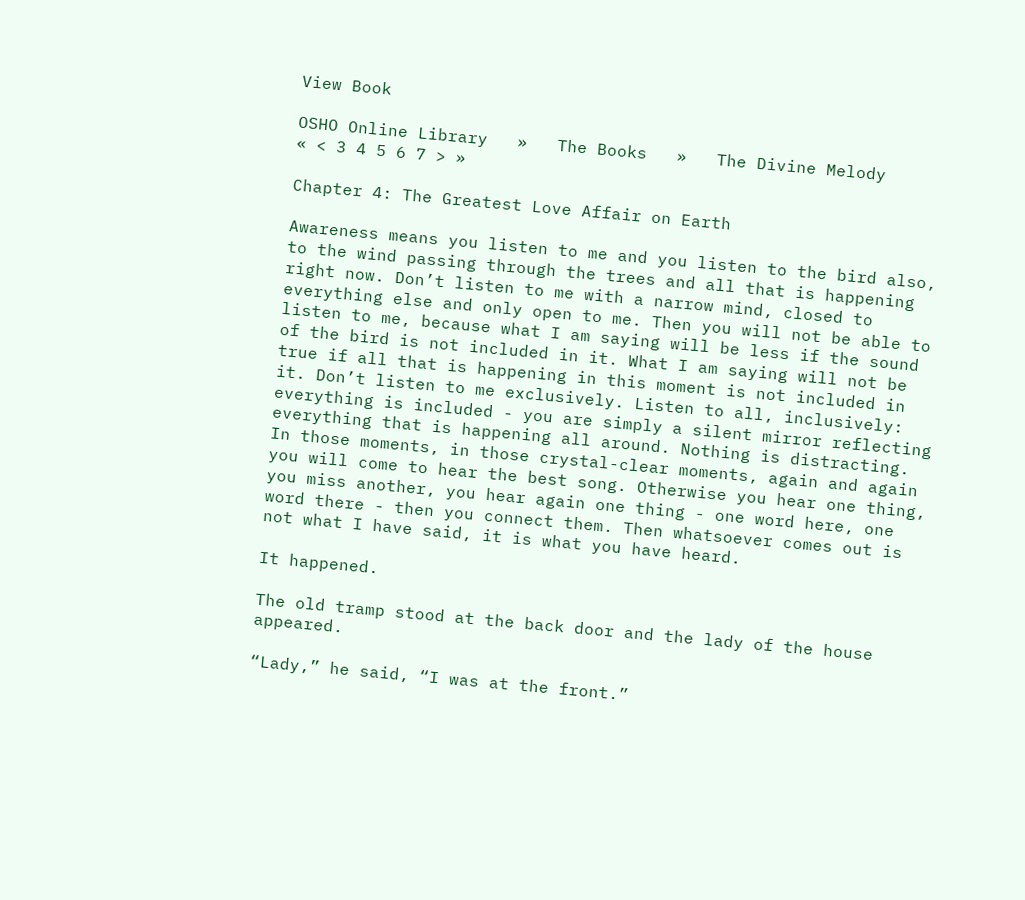View Book

OSHO Online Library   »   The Books   »   The Divine Melody
« < 3 4 5 6 7 > »

Chapter 4: The Greatest Love Affair on Earth

Awareness means you listen to me and you listen to the bird also, to the wind passing through the trees and all that is happening right now. Don’t listen to me with a narrow mind, closed to everything else and only open to me. Then you will not be able to listen to me, because what I am saying will be less if the sound of the bird is not included in it. What I am saying will not be true if all that is happening in this moment is not included in it. Don’t listen to me exclusively. Listen to all, inclusively: everything is included - you are simply a silent mirror reflecting everything that is happening all around. Nothing is distracting. In those moments, in those crystal-clear moments, again and again you will come to hear the best song. Otherwise you hear one thing, you miss another, you hear again one thing - one word here, one word there - then you connect them. Then whatsoever comes out is not what I have said, it is what you have heard.

It happened.

The old tramp stood at the back door and the lady of the house appeared.

“Lady,” he said, “I was at the front.”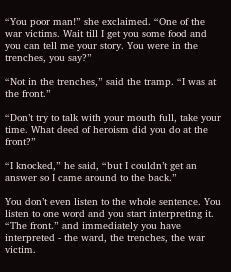“You poor man!” she exclaimed. “One of the war victims. Wait till I get you some food and you can tell me your story. You were in the trenches, you say?”

“Not in the trenches,” said the tramp. “I was at the front.”

“Don’t try to talk with your mouth full, take your time. What deed of heroism did you do at the front?”

“I knocked,” he said, “but I couldn’t get an answer so I came around to the back.”

You don’t even listen to the whole sentence. You listen to one word and you start interpreting it. “The front.” and immediately you have interpreted - the ward, the trenches, the war victim.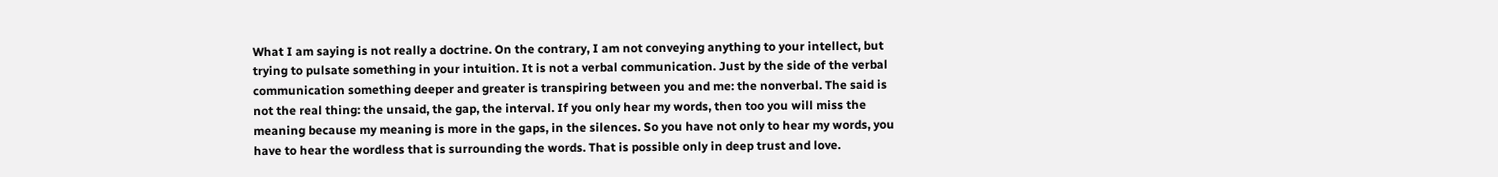What I am saying is not really a doctrine. On the contrary, I am not conveying anything to your intellect, but trying to pulsate something in your intuition. It is not a verbal communication. Just by the side of the verbal communication something deeper and greater is transpiring between you and me: the nonverbal. The said is not the real thing: the unsaid, the gap, the interval. If you only hear my words, then too you will miss the meaning because my meaning is more in the gaps, in the silences. So you have not only to hear my words, you have to hear the wordless that is surrounding the words. That is possible only in deep trust and love.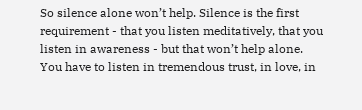So silence alone won’t help. Silence is the first requirement - that you listen meditatively, that you listen in awareness - but that won’t help alone. You have to listen in tremendous trust, in love, in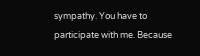sympathy. You have to participate with me. Because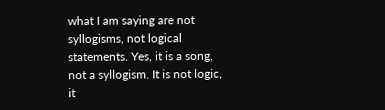what I am saying are not syllogisms, not logical statements. Yes, it is a song, not a syllogism. It is not logic, it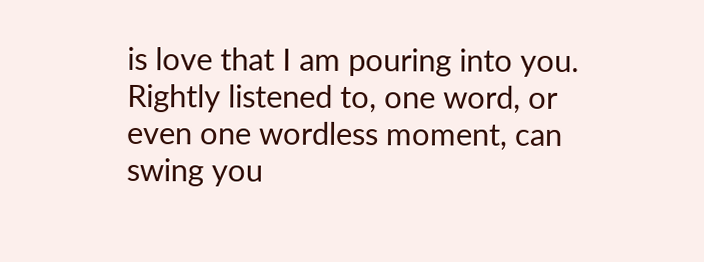is love that I am pouring into you. Rightly listened to, one word, or even one wordless moment, can swing you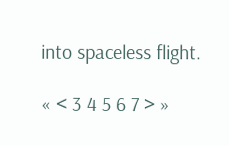into spaceless flight.

« < 3 4 5 6 7 > »